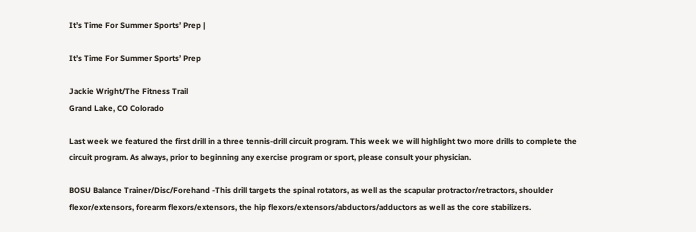It’s Time For Summer Sports’ Prep |

It’s Time For Summer Sports’ Prep

Jackie Wright/The Fitness Trail
Grand Lake, CO Colorado

Last week we featured the first drill in a three tennis-drill circuit program. This week we will highlight two more drills to complete the circuit program. As always, prior to beginning any exercise program or sport, please consult your physician.

BOSU Balance Trainer/Disc/Forehand -This drill targets the spinal rotators, as well as the scapular protractor/retractors, shoulder flexor/extensors, forearm flexors/extensors, the hip flexors/extensors/abductors/adductors as well as the core stabilizers.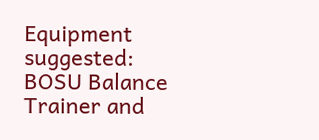Equipment suggested: BOSU Balance Trainer and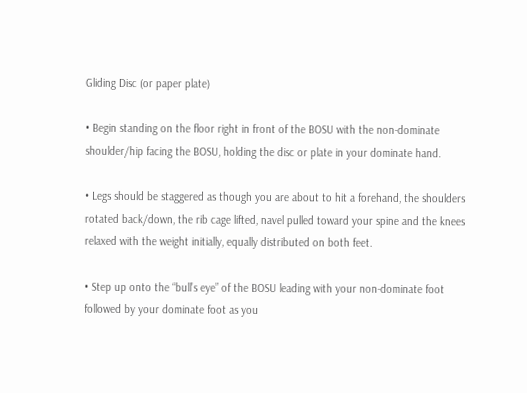Gliding Disc (or paper plate)

• Begin standing on the floor right in front of the BOSU with the non-dominate shoulder/hip facing the BOSU, holding the disc or plate in your dominate hand.

• Legs should be staggered as though you are about to hit a forehand, the shoulders rotated back/down, the rib cage lifted, navel pulled toward your spine and the knees relaxed with the weight initially, equally distributed on both feet.

• Step up onto the “bull’s eye” of the BOSU leading with your non-dominate foot followed by your dominate foot as you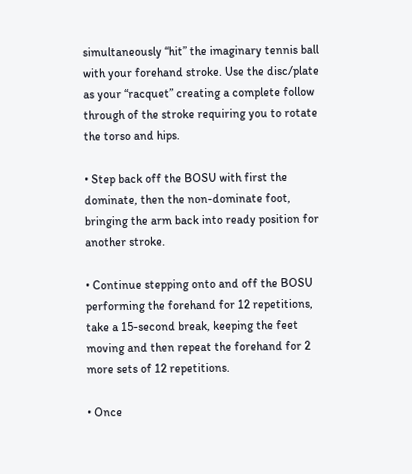simultaneously “hit” the imaginary tennis ball with your forehand stroke. Use the disc/plate as your “racquet” creating a complete follow through of the stroke requiring you to rotate the torso and hips.

• Step back off the BOSU with first the dominate, then the non-dominate foot, bringing the arm back into ready position for another stroke.

• Continue stepping onto and off the BOSU performing the forehand for 12 repetitions, take a 15-second break, keeping the feet moving and then repeat the forehand for 2 more sets of 12 repetitions.

• Once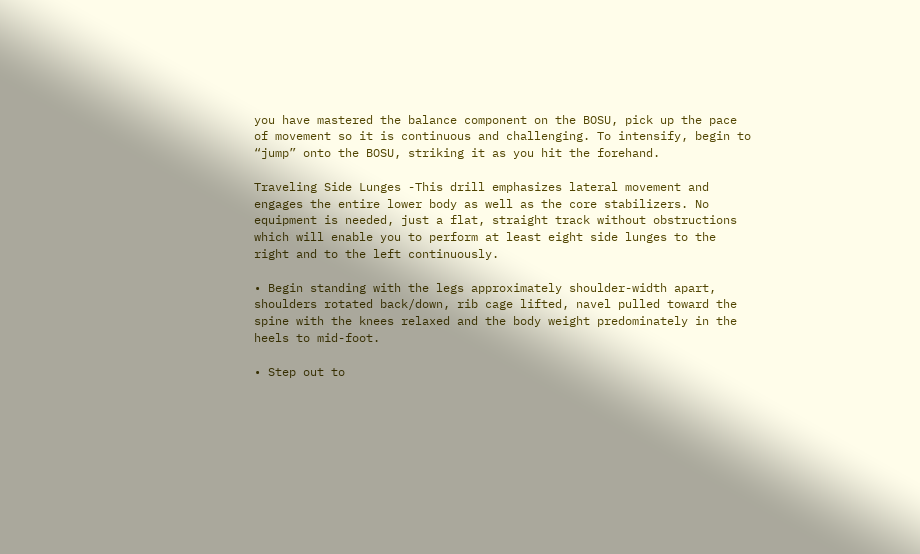you have mastered the balance component on the BOSU, pick up the pace of movement so it is continuous and challenging. To intensify, begin to “jump” onto the BOSU, striking it as you hit the forehand.

Traveling Side Lunges -This drill emphasizes lateral movement and engages the entire lower body as well as the core stabilizers. No equipment is needed, just a flat, straight track without obstructions which will enable you to perform at least eight side lunges to the right and to the left continuously.

• Begin standing with the legs approximately shoulder-width apart, shoulders rotated back/down, rib cage lifted, navel pulled toward the spine with the knees relaxed and the body weight predominately in the heels to mid-foot.

• Step out to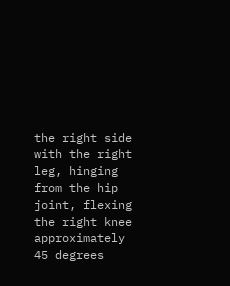the right side with the right leg, hinging from the hip joint, flexing the right knee approximately 45 degrees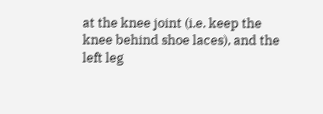at the knee joint (i.e. keep the knee behind shoe laces), and the left leg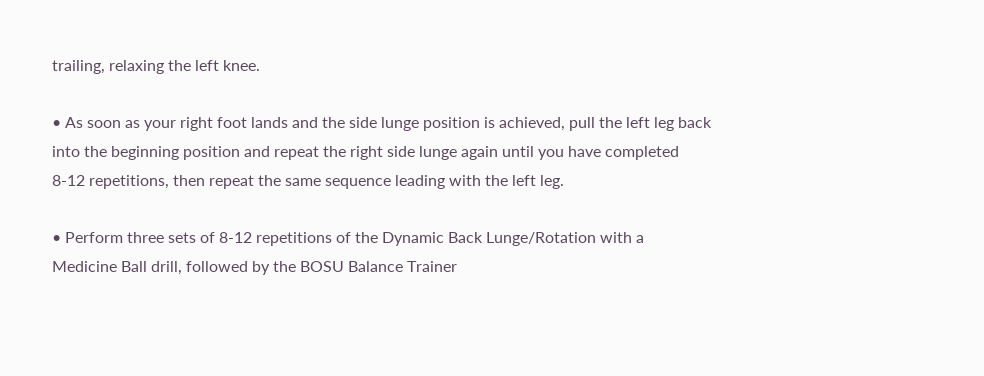trailing, relaxing the left knee.

• As soon as your right foot lands and the side lunge position is achieved, pull the left leg back into the beginning position and repeat the right side lunge again until you have completed 8-12 repetitions, then repeat the same sequence leading with the left leg.

• Perform three sets of 8-12 repetitions of the Dynamic Back Lunge/Rotation with a Medicine Ball drill, followed by the BOSU Balance Trainer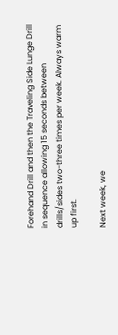Forehand Drill and then the Traveling Side Lunge Drill in sequence allowing 15 seconds between drills/sides two-three times per week. Always warm up first.

Next week, we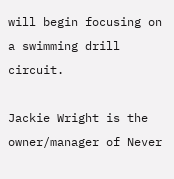will begin focusing on a swimming drill circuit.

Jackie Wright is the owner/manager of Never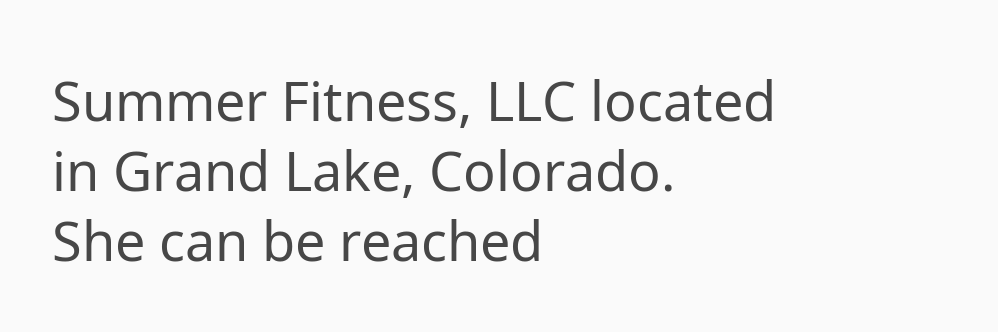Summer Fitness, LLC located in Grand Lake, Colorado. She can be reached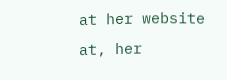at her website at, her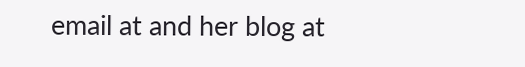email at and her blog at